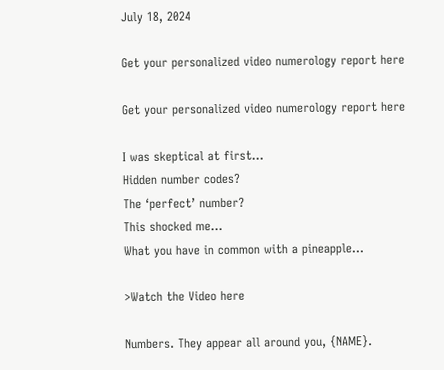July 18, 2024

Get your personalized video numerology report here

Get your personalized video numerology report here

I was skeptical at first…
Hidden number codes?
The ‘perfect’ number?
This shocked me…
What you have in common with a pineapple…

>Watch the Video here

Numbers. They appear all around you, {NAME}.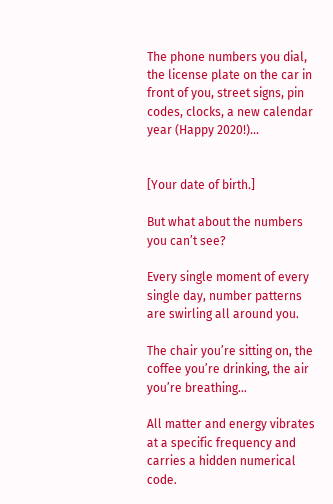The phone numbers you dial, the license plate on the car in front of you, street signs, pin codes, clocks, a new calendar year (Happy 2020!)…


[Your date of birth.]

But what about the numbers you can’t see?

Every single moment of every single day, number patterns are swirling all around you.

The chair you’re sitting on, the coffee you’re drinking, the air you’re breathing…

All matter and energy vibrates at a specific frequency and carries a hidden numerical code.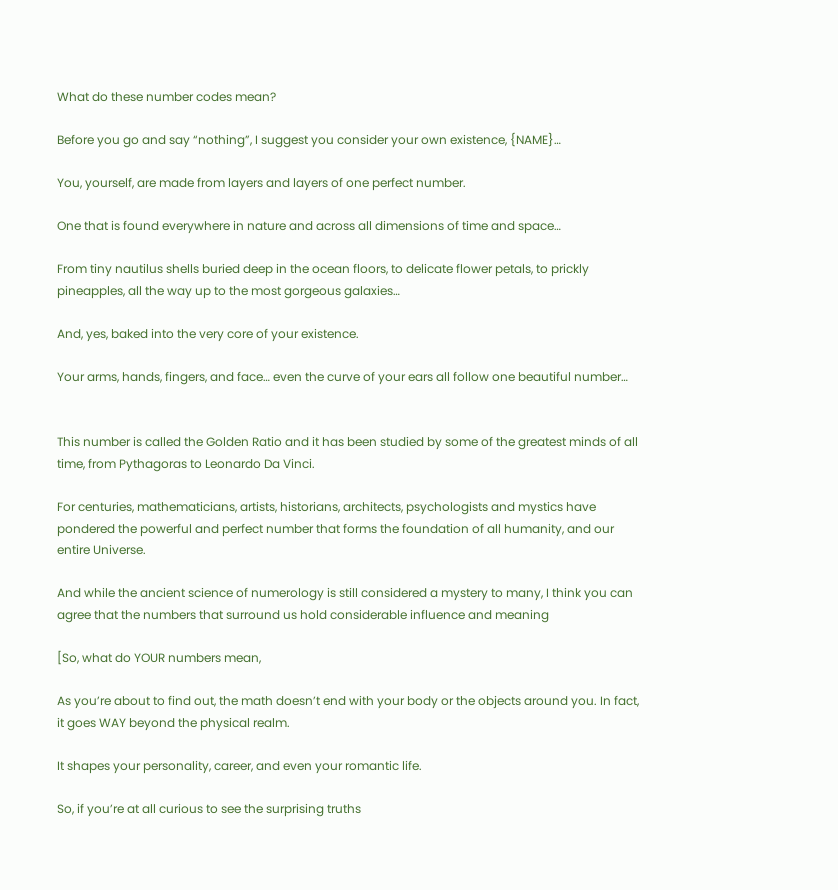What do these number codes mean?

Before you go and say “nothing”, I suggest you consider your own existence, {NAME}…

You, yourself, are made from layers and layers of one perfect number.

One that is found everywhere in nature and across all dimensions of time and space…

From tiny nautilus shells buried deep in the ocean floors, to delicate flower petals, to prickly pineapples, all the way up to the most gorgeous galaxies…

And, yes, baked into the very core of your existence.

Your arms, hands, fingers, and face… even the curve of your ears all follow one beautiful number…


This number is called the Golden Ratio and it has been studied by some of the greatest minds of all time, from Pythagoras to Leonardo Da Vinci.

For centuries, mathematicians, artists, historians, architects, psychologists and mystics have pondered the powerful and perfect number that forms the foundation of all humanity, and our entire Universe.

And while the ancient science of numerology is still considered a mystery to many, I think you can agree that the numbers that surround us hold considerable influence and meaning

[So, what do YOUR numbers mean,

As you’re about to find out, the math doesn’t end with your body or the objects around you. In fact, it goes WAY beyond the physical realm.

It shapes your personality, career, and even your romantic life.

So, if you’re at all curious to see the surprising truths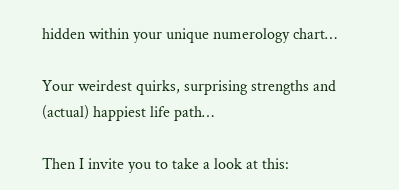hidden within your unique numerology chart…

Your weirdest quirks, surprising strengths and (actual) happiest life path…

Then I invite you to take a look at this: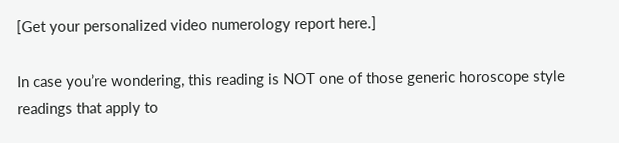[Get your personalized video numerology report here.]

In case you’re wondering, this reading is NOT one of those generic horoscope style readings that apply to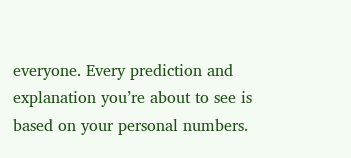everyone. Every prediction and explanation you’re about to see is based on your personal numbers.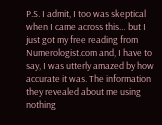P.S. I admit, I too was skeptical when I came across this… but I just got my free reading from Numerologist.com and, I have to say, I was utterly amazed by how accurate it was. The information they revealed about me using nothing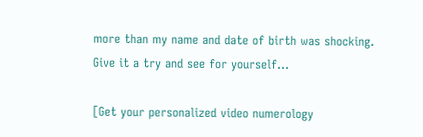more than my name and date of birth was shocking. Give it a try and see for yourself…

[Get your personalized video numerology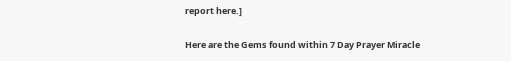report here.]

Here are the Gems found within 7 Day Prayer Miracle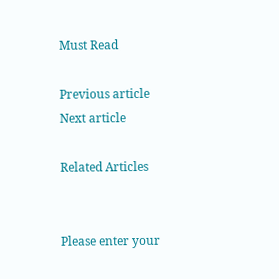Must Read

Previous article
Next article

Related Articles


Please enter your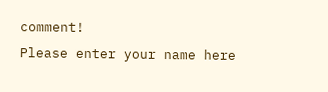comment!
Please enter your name here